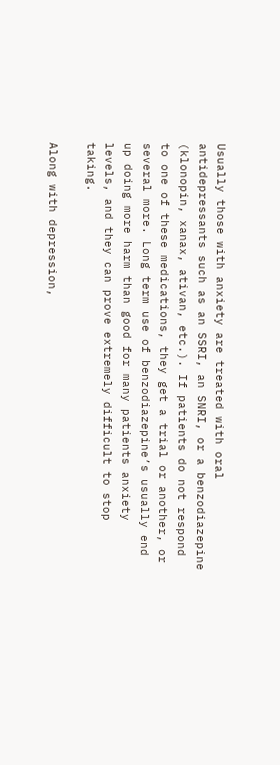Usually those with anxiety are treated with oral antidepressants such as an SSRI, an SNRI, or a benzodiazepine (klonopin, xanax, ativan, etc.). If patients do not respond to one of these medications, they get a trial or another, or several more. Long term use of benzodiazepine’s usually end up doing more harm than good for many patients anxiety levels, and they can prove extremely difficult to stop taking.

Along with depression,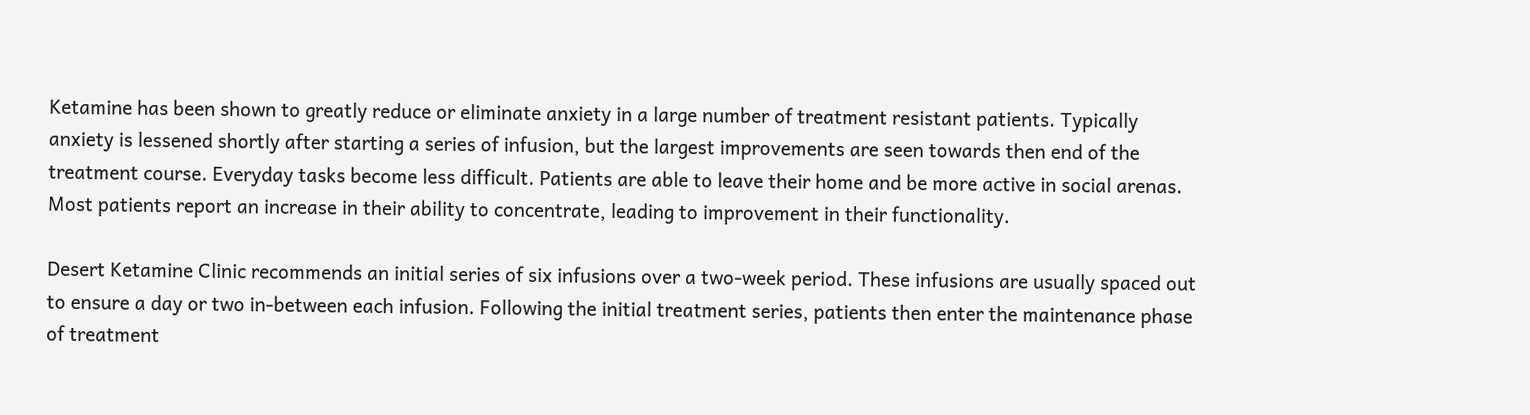Ketamine has been shown to greatly reduce or eliminate anxiety in a large number of treatment resistant patients. Typically anxiety is lessened shortly after starting a series of infusion, but the largest improvements are seen towards then end of the treatment course. Everyday tasks become less difficult. Patients are able to leave their home and be more active in social arenas. Most patients report an increase in their ability to concentrate, leading to improvement in their functionality.

Desert Ketamine Clinic recommends an initial series of six infusions over a two-week period. These infusions are usually spaced out to ensure a day or two in-between each infusion. Following the initial treatment series, patients then enter the maintenance phase of treatment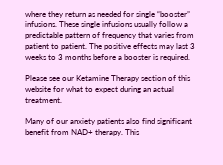where they return as needed for single “booster” infusions. These single infusions usually follow a predictable pattern of frequency that varies from patient to patient. The positive effects may last 3 weeks to 3 months before a booster is required.

Please see our Ketamine Therapy section of this website for what to expect during an actual treatment.

Many of our anxiety patients also find significant benefit from NAD+ therapy. This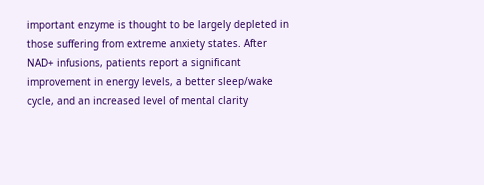important enzyme is thought to be largely depleted in those suffering from extreme anxiety states. After NAD+ infusions, patients report a significant improvement in energy levels, a better sleep/wake cycle, and an increased level of mental clarity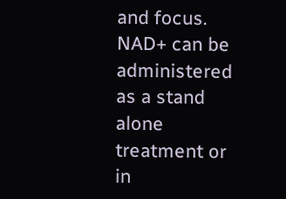and focus. NAD+ can be administered as a stand alone treatment or in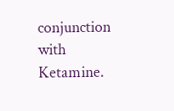conjunction with Ketamine.